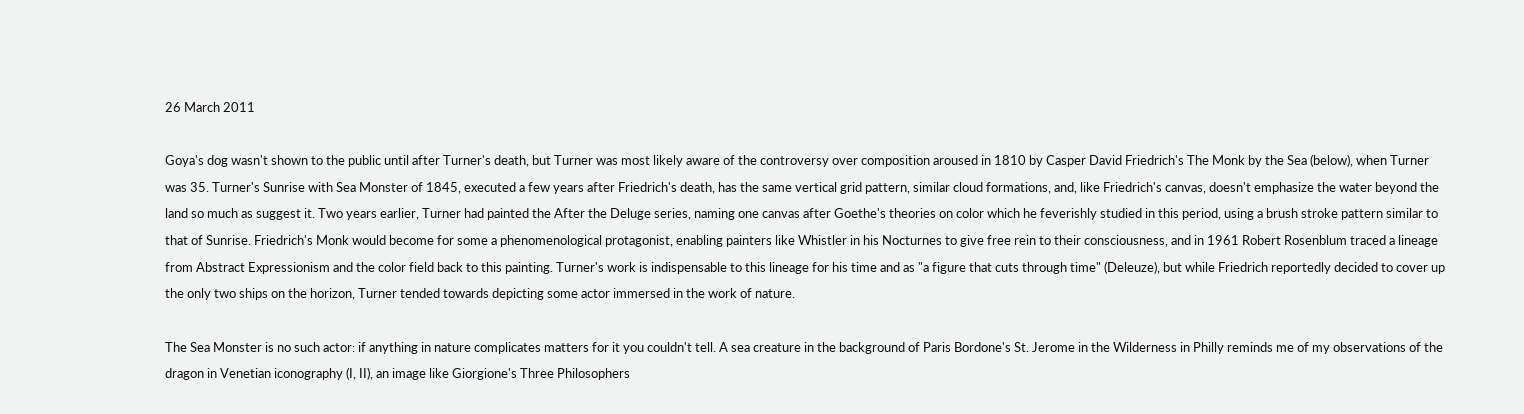26 March 2011

Goya's dog wasn't shown to the public until after Turner's death, but Turner was most likely aware of the controversy over composition aroused in 1810 by Casper David Friedrich's The Monk by the Sea (below), when Turner was 35. Turner's Sunrise with Sea Monster of 1845, executed a few years after Friedrich's death, has the same vertical grid pattern, similar cloud formations, and, like Friedrich's canvas, doesn't emphasize the water beyond the land so much as suggest it. Two years earlier, Turner had painted the After the Deluge series, naming one canvas after Goethe's theories on color which he feverishly studied in this period, using a brush stroke pattern similar to that of Sunrise. Friedrich's Monk would become for some a phenomenological protagonist, enabling painters like Whistler in his Nocturnes to give free rein to their consciousness, and in 1961 Robert Rosenblum traced a lineage from Abstract Expressionism and the color field back to this painting. Turner's work is indispensable to this lineage for his time and as "a figure that cuts through time" (Deleuze), but while Friedrich reportedly decided to cover up the only two ships on the horizon, Turner tended towards depicting some actor immersed in the work of nature.

The Sea Monster is no such actor: if anything in nature complicates matters for it you couldn't tell. A sea creature in the background of Paris Bordone's St. Jerome in the Wilderness in Philly reminds me of my observations of the dragon in Venetian iconography (I, II), an image like Giorgione's Three Philosophers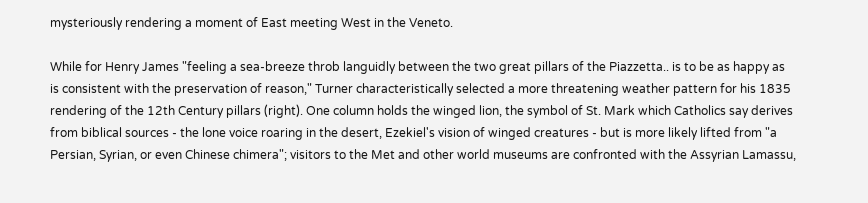mysteriously rendering a moment of East meeting West in the Veneto.

While for Henry James "feeling a sea-breeze throb languidly between the two great pillars of the Piazzetta.. is to be as happy as is consistent with the preservation of reason," Turner characteristically selected a more threatening weather pattern for his 1835 rendering of the 12th Century pillars (right). One column holds the winged lion, the symbol of St. Mark which Catholics say derives from biblical sources - the lone voice roaring in the desert, Ezekiel's vision of winged creatures - but is more likely lifted from "a Persian, Syrian, or even Chinese chimera"; visitors to the Met and other world museums are confronted with the Assyrian Lamassu,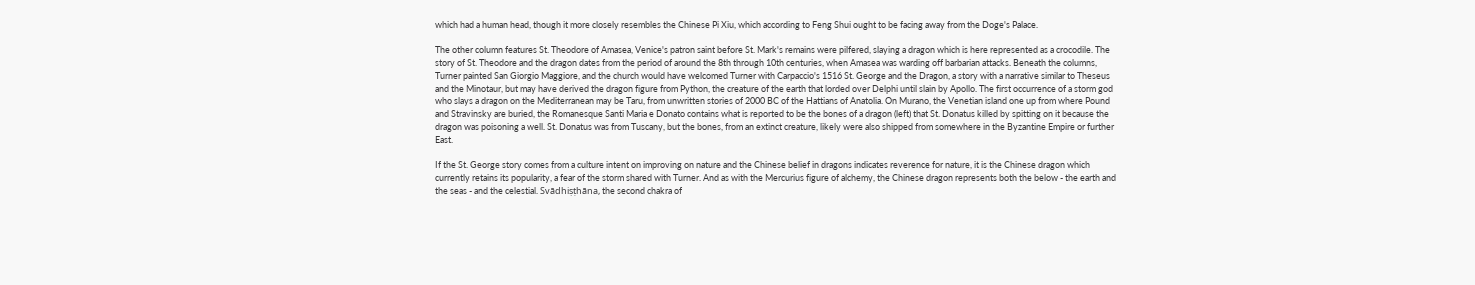which had a human head, though it more closely resembles the Chinese Pi Xiu, which according to Feng Shui ought to be facing away from the Doge's Palace.

The other column features St. Theodore of Amasea, Venice's patron saint before St. Mark's remains were pilfered, slaying a dragon which is here represented as a crocodile. The story of St. Theodore and the dragon dates from the period of around the 8th through 10th centuries, when Amasea was warding off barbarian attacks. Beneath the columns, Turner painted San Giorgio Maggiore, and the church would have welcomed Turner with Carpaccio's 1516 St. George and the Dragon, a story with a narrative similar to Theseus and the Minotaur, but may have derived the dragon figure from Python, the creature of the earth that lorded over Delphi until slain by Apollo. The first occurrence of a storm god who slays a dragon on the Mediterranean may be Taru, from unwritten stories of 2000 BC of the Hattians of Anatolia. On Murano, the Venetian island one up from where Pound and Stravinsky are buried, the Romanesque Santi Maria e Donato contains what is reported to be the bones of a dragon (left) that St. Donatus killed by spitting on it because the dragon was poisoning a well. St. Donatus was from Tuscany, but the bones, from an extinct creature, likely were also shipped from somewhere in the Byzantine Empire or further East.

If the St. George story comes from a culture intent on improving on nature and the Chinese belief in dragons indicates reverence for nature, it is the Chinese dragon which currently retains its popularity, a fear of the storm shared with Turner. And as with the Mercurius figure of alchemy, the Chinese dragon represents both the below - the earth and the seas - and the celestial. Svādhiṣṭhāna, the second chakra of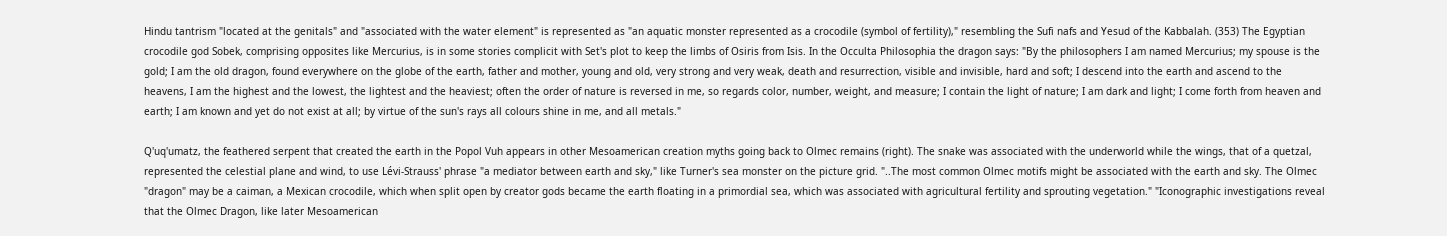Hindu tantrism "located at the genitals" and "associated with the water element" is represented as "an aquatic monster represented as a crocodile (symbol of fertility)," resembling the Sufi nafs and Yesud of the Kabbalah. (353) The Egyptian crocodile god Sobek, comprising opposites like Mercurius, is in some stories complicit with Set's plot to keep the limbs of Osiris from Isis. In the Occulta Philosophia the dragon says: "By the philosophers I am named Mercurius; my spouse is the gold; I am the old dragon, found everywhere on the globe of the earth, father and mother, young and old, very strong and very weak, death and resurrection, visible and invisible, hard and soft; I descend into the earth and ascend to the heavens, I am the highest and the lowest, the lightest and the heaviest; often the order of nature is reversed in me, so regards color, number, weight, and measure; I contain the light of nature; I am dark and light; I come forth from heaven and earth; I am known and yet do not exist at all; by virtue of the sun's rays all colours shine in me, and all metals."

Q'uq'umatz, the feathered serpent that created the earth in the Popol Vuh appears in other Mesoamerican creation myths going back to Olmec remains (right). The snake was associated with the underworld while the wings, that of a quetzal, represented the celestial plane and wind, to use Lévi-Strauss' phrase "a mediator between earth and sky," like Turner's sea monster on the picture grid. "..The most common Olmec motifs might be associated with the earth and sky. The Olmec "dragon" may be a caiman, a Mexican crocodile, which when split open by creator gods became the earth floating in a primordial sea, which was associated with agricultural fertility and sprouting vegetation." "Iconographic investigations reveal that the Olmec Dragon, like later Mesoamerican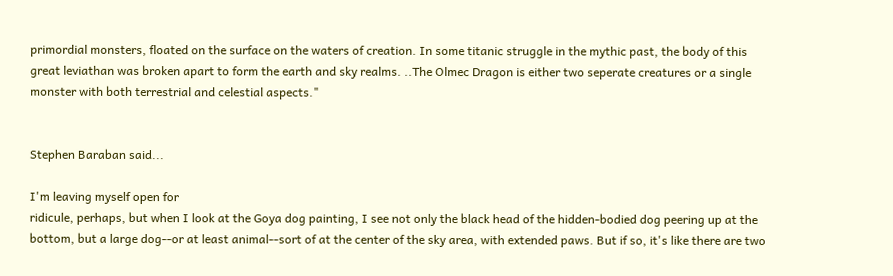primordial monsters, floated on the surface on the waters of creation. In some titanic struggle in the mythic past, the body of this great leviathan was broken apart to form the earth and sky realms. ..The Olmec Dragon is either two seperate creatures or a single monster with both terrestrial and celestial aspects."


Stephen Baraban said...

I'm leaving myself open for
ridicule, perhaps, but when I look at the Goya dog painting, I see not only the black head of the hidden-bodied dog peering up at the bottom, but a large dog--or at least animal--sort of at the center of the sky area, with extended paws. But if so, it's like there are two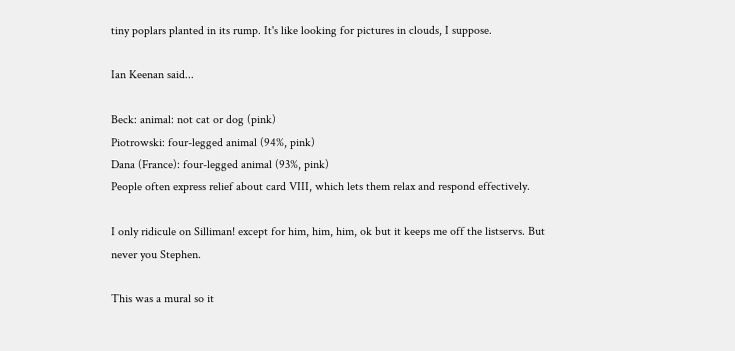tiny poplars planted in its rump. It's like looking for pictures in clouds, I suppose.

Ian Keenan said...

Beck: animal: not cat or dog (pink)
Piotrowski: four-legged animal (94%, pink)
Dana (France): four-legged animal (93%, pink)
People often express relief about card VIII, which lets them relax and respond effectively.

I only ridicule on Silliman! except for him, him, him, ok but it keeps me off the listservs. But never you Stephen.

This was a mural so it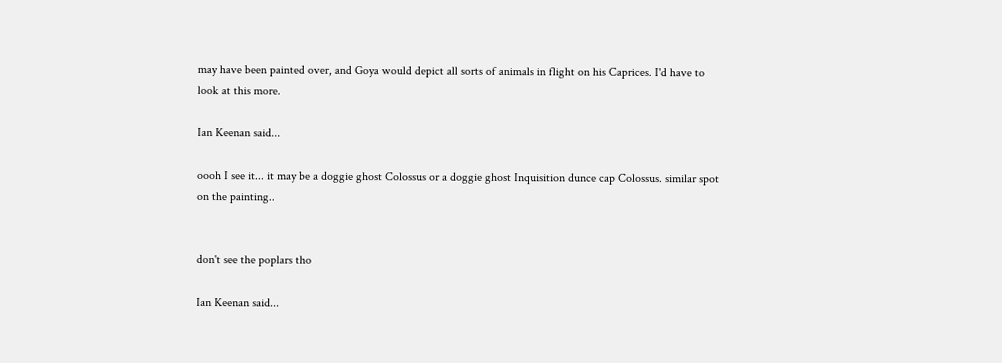may have been painted over, and Goya would depict all sorts of animals in flight on his Caprices. I'd have to look at this more.

Ian Keenan said...

oooh I see it... it may be a doggie ghost Colossus or a doggie ghost Inquisition dunce cap Colossus. similar spot on the painting..


don't see the poplars tho

Ian Keenan said...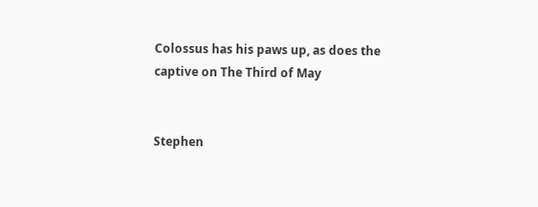Colossus has his paws up, as does the captive on The Third of May


Stephen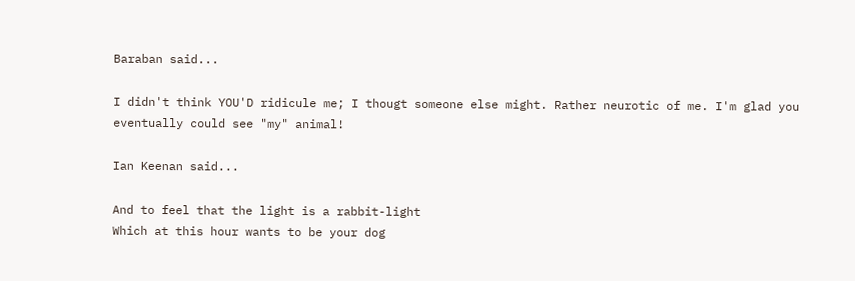Baraban said...

I didn't think YOU'D ridicule me; I thougt someone else might. Rather neurotic of me. I'm glad you eventually could see "my" animal!

Ian Keenan said...

And to feel that the light is a rabbit-light
Which at this hour wants to be your dog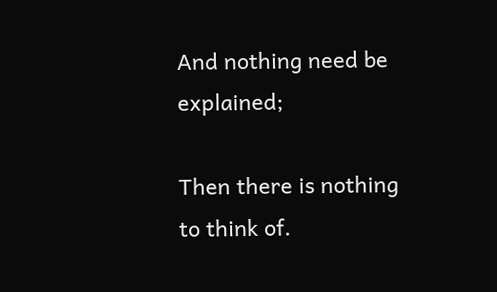And nothing need be explained;

Then there is nothing to think of.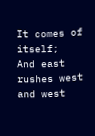It comes of itself;
And east rushes west and west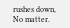rushes down,
No matter.